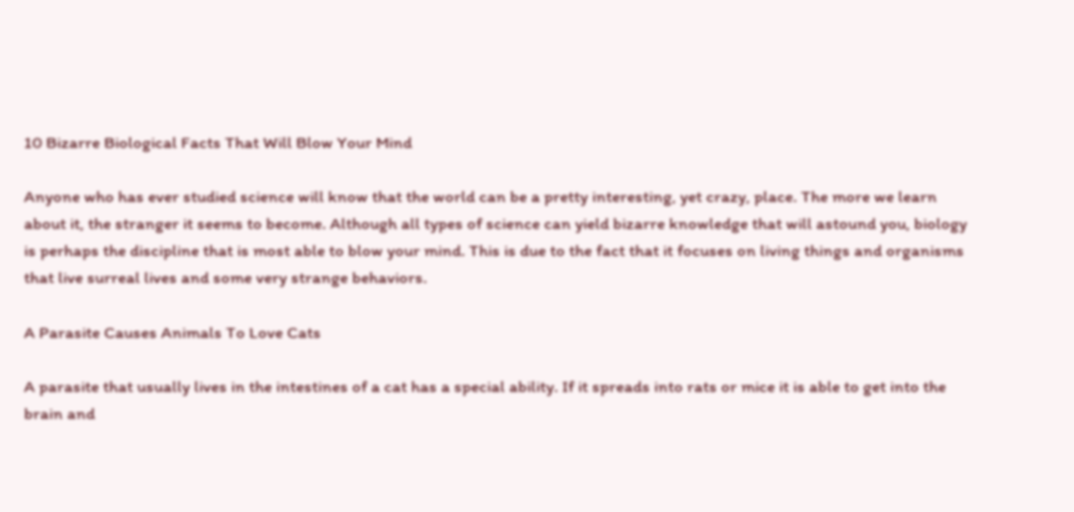10 Bizarre Biological Facts That Will Blow Your Mind

Anyone who has ever studied science will know that the world can be a pretty interesting, yet crazy, place. The more we learn about it, the stranger it seems to become. Although all types of science can yield bizarre knowledge that will astound you, biology is perhaps the discipline that is most able to blow your mind. This is due to the fact that it focuses on living things and organisms that live surreal lives and some very strange behaviors.

A Parasite Causes Animals To Love Cats

A parasite that usually lives in the intestines of a cat has a special ability. If it spreads into rats or mice it is able to get into the brain and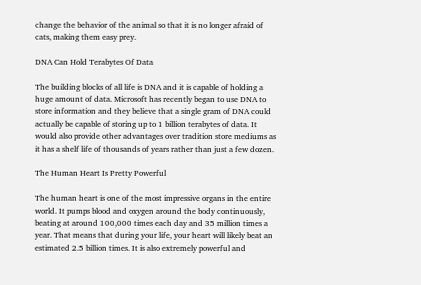change the behavior of the animal so that it is no longer afraid of cats, making them easy prey.

DNA Can Hold Terabytes Of Data

The building blocks of all life is DNA and it is capable of holding a huge amount of data. Microsoft has recently began to use DNA to store information and they believe that a single gram of DNA could actually be capable of storing up to 1 billion terabytes of data. It would also provide other advantages over tradition store mediums as it has a shelf life of thousands of years rather than just a few dozen.

The Human Heart Is Pretty Powerful

The human heart is one of the most impressive organs in the entire world. It pumps blood and oxygen around the body continuously, beating at around 100,000 times each day and 35 million times a year. That means that during your life, your heart will likely beat an estimated 2.5 billion times. It is also extremely powerful and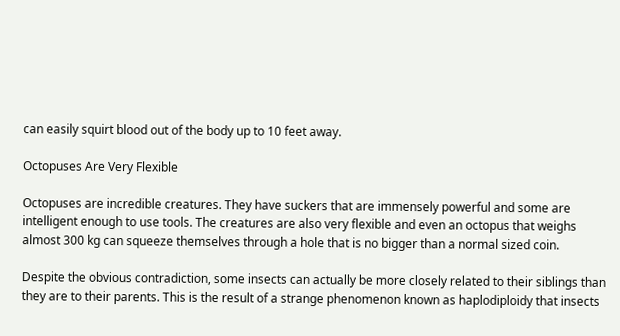can easily squirt blood out of the body up to 10 feet away.

Octopuses Are Very Flexible

Octopuses are incredible creatures. They have suckers that are immensely powerful and some are intelligent enough to use tools. The creatures are also very flexible and even an octopus that weighs almost 300 kg can squeeze themselves through a hole that is no bigger than a normal sized coin.

Despite the obvious contradiction, some insects can actually be more closely related to their siblings than they are to their parents. This is the result of a strange phenomenon known as haplodiploidy that insects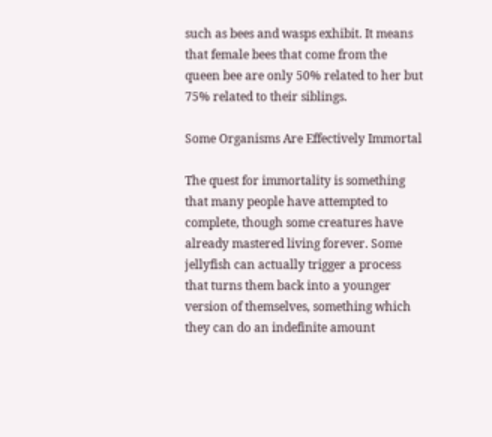such as bees and wasps exhibit. It means that female bees that come from the queen bee are only 50% related to her but 75% related to their siblings.

Some Organisms Are Effectively Immortal

The quest for immortality is something that many people have attempted to complete, though some creatures have already mastered living forever. Some jellyfish can actually trigger a process that turns them back into a younger version of themselves, something which they can do an indefinite amount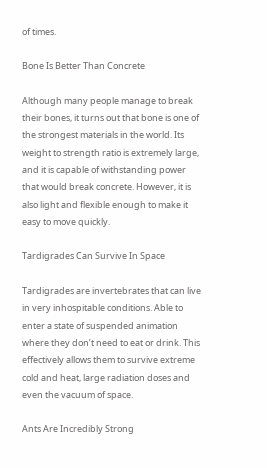of times.

Bone Is Better Than Concrete

Although many people manage to break their bones, it turns out that bone is one of the strongest materials in the world. Its weight to strength ratio is extremely large, and it is capable of withstanding power that would break concrete. However, it is also light and flexible enough to make it easy to move quickly.

Tardigrades Can Survive In Space

Tardigrades are invertebrates that can live in very inhospitable conditions. Able to enter a state of suspended animation where they don’t need to eat or drink. This effectively allows them to survive extreme cold and heat, large radiation doses and even the vacuum of space.

Ants Are Incredibly Strong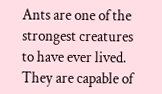Ants are one of the strongest creatures to have ever lived. They are capable of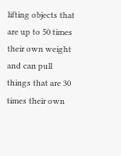lifting objects that are up to 50 times their own weight and can pull things that are 30 times their own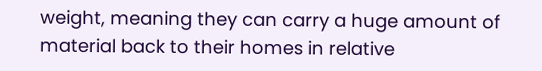weight, meaning they can carry a huge amount of material back to their homes in relative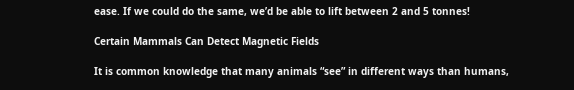ease. If we could do the same, we’d be able to lift between 2 and 5 tonnes!

Certain Mammals Can Detect Magnetic Fields

It is common knowledge that many animals “see” in different ways than humans,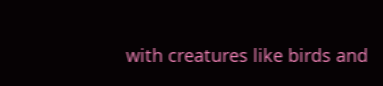with creatures like birds and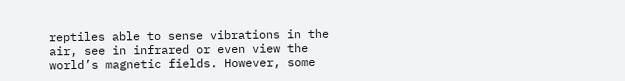reptiles able to sense vibrations in the air, see in infrared or even view the world’s magnetic fields. However, some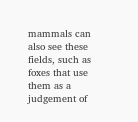mammals can also see these fields, such as foxes that use them as a judgement of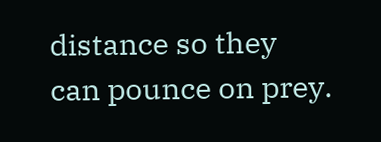distance so they can pounce on prey.